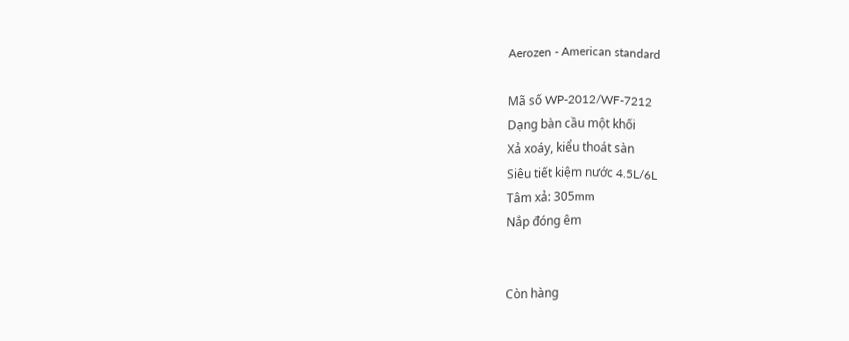Aerozen - American standard

Mã số WP-2012/WF-7212
Dạng bàn cầu một khối
Xả xoáy, kiểu thoát sàn
Siêu tiết kiệm nước 4.5L/6L
Tâm xả: 305mm
Nắp đóng êm


Còn hàng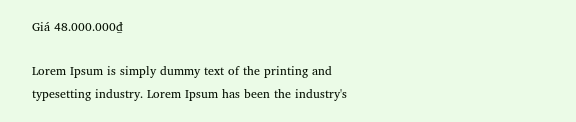Giá 48.000.000₫

Lorem Ipsum is simply dummy text of the printing and typesetting industry. Lorem Ipsum has been the industry's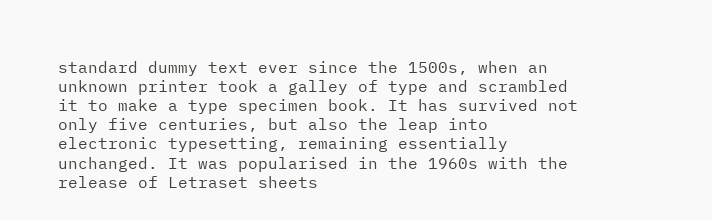standard dummy text ever since the 1500s, when an unknown printer took a galley of type and scrambled it to make a type specimen book. It has survived not only five centuries, but also the leap into electronic typesetting, remaining essentially unchanged. It was popularised in the 1960s with the release of Letraset sheets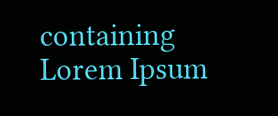containing Lorem Ipsum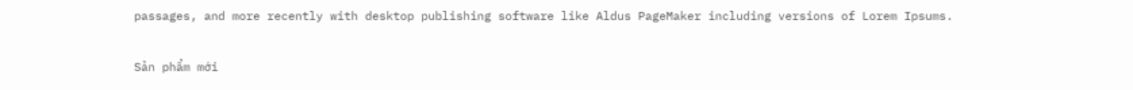passages, and more recently with desktop publishing software like Aldus PageMaker including versions of Lorem Ipsums.

Sản phẩm mới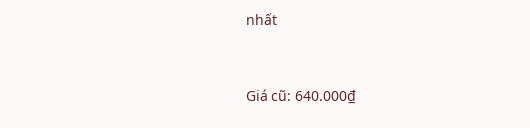nhất


Giá cũ: 640.000₫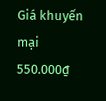Giá khuyến mại 550.000₫